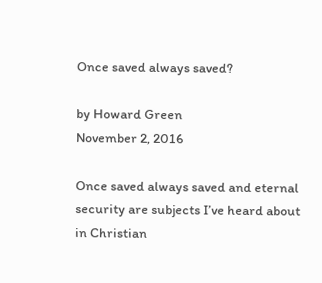Once saved always saved?

by Howard Green
November 2, 2016

Once saved always saved and eternal security are subjects I’ve heard about in Christian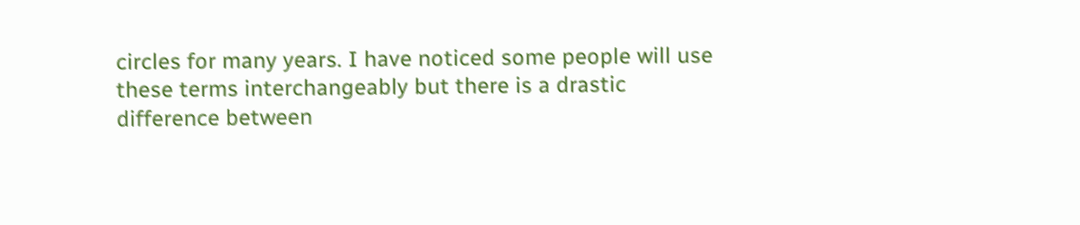circles for many years. I have noticed some people will use these terms interchangeably but there is a drastic difference between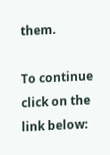them.

To continue click on the link below: